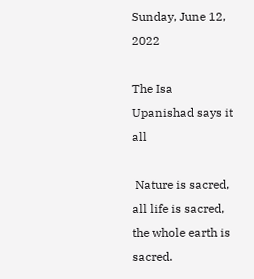Sunday, June 12, 2022

The Isa Upanishad says it all

 Nature is sacred, all life is sacred, the whole earth is sacred.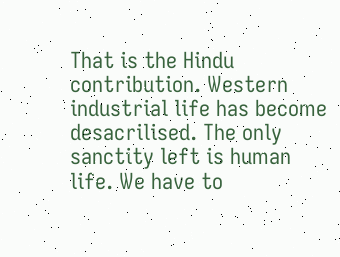That is the Hindu contribution. Western industrial life has become desacrilised. The only sanctity left is human life. We have to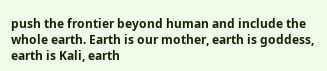push the frontier beyond human and include the whole earth. Earth is our mother, earth is goddess, earth is Kali, earth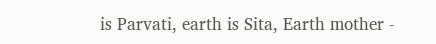is Parvati, earth is Sita, Earth mother -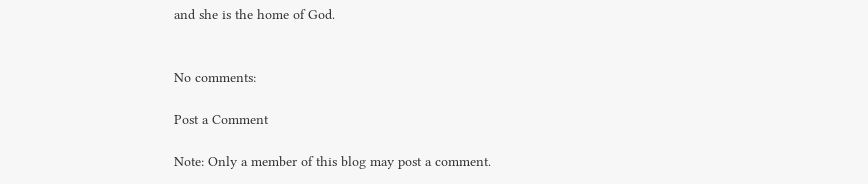and she is the home of God.


No comments:

Post a Comment

Note: Only a member of this blog may post a comment.